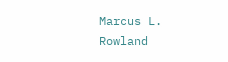Marcus L. Rowland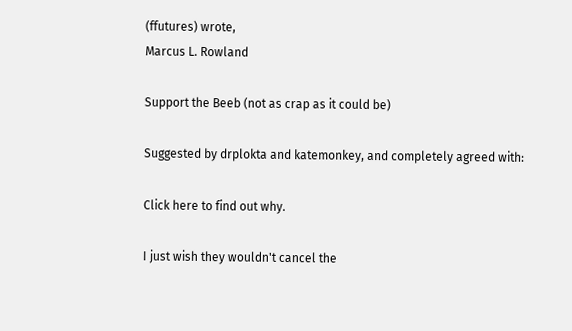(ffutures) wrote,
Marcus L. Rowland

Support the Beeb (not as crap as it could be)

Suggested by drplokta and katemonkey, and completely agreed with:

Click here to find out why.

I just wish they wouldn't cancel the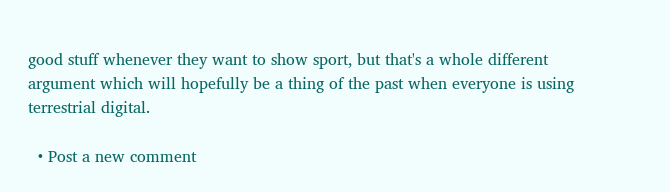good stuff whenever they want to show sport, but that's a whole different argument which will hopefully be a thing of the past when everyone is using terrestrial digital.

  • Post a new comment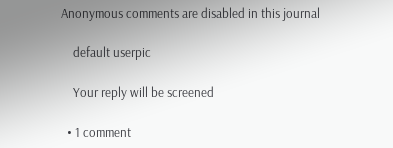Anonymous comments are disabled in this journal

    default userpic

    Your reply will be screened

  • 1 comment